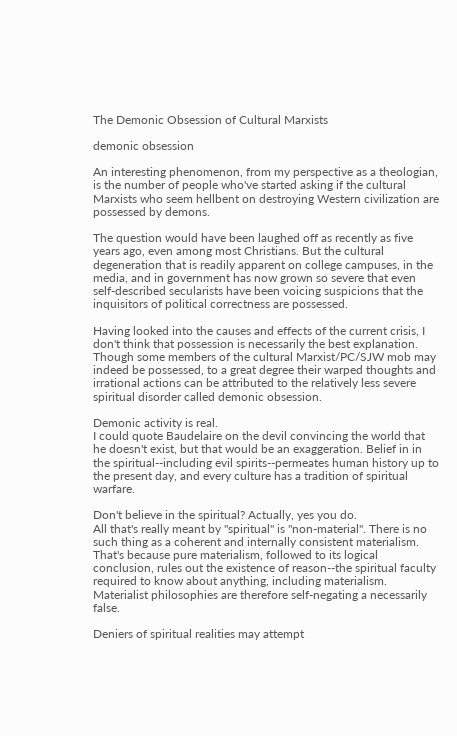The Demonic Obsession of Cultural Marxists

demonic obsession

An interesting phenomenon, from my perspective as a theologian, is the number of people who've started asking if the cultural Marxists who seem hellbent on destroying Western civilization are possessed by demons.

The question would have been laughed off as recently as five years ago, even among most Christians. But the cultural degeneration that is readily apparent on college campuses, in the media, and in government has now grown so severe that even self-described secularists have been voicing suspicions that the inquisitors of political correctness are possessed.

Having looked into the causes and effects of the current crisis, I don't think that possession is necessarily the best explanation. Though some members of the cultural Marxist/PC/SJW mob may indeed be possessed, to a great degree their warped thoughts and irrational actions can be attributed to the relatively less severe spiritual disorder called demonic obsession.

Demonic activity is real.
I could quote Baudelaire on the devil convincing the world that he doesn't exist, but that would be an exaggeration. Belief in in the spiritual--including evil spirits--permeates human history up to the present day, and every culture has a tradition of spiritual warfare.

Don't believe in the spiritual? Actually, yes you do.
All that's really meant by "spiritual" is "non-material". There is no such thing as a coherent and internally consistent materialism. That's because pure materialism, followed to its logical conclusion, rules out the existence of reason--the spiritual faculty required to know about anything, including materialism. Materialist philosophies are therefore self-negating a necessarily false.

Deniers of spiritual realities may attempt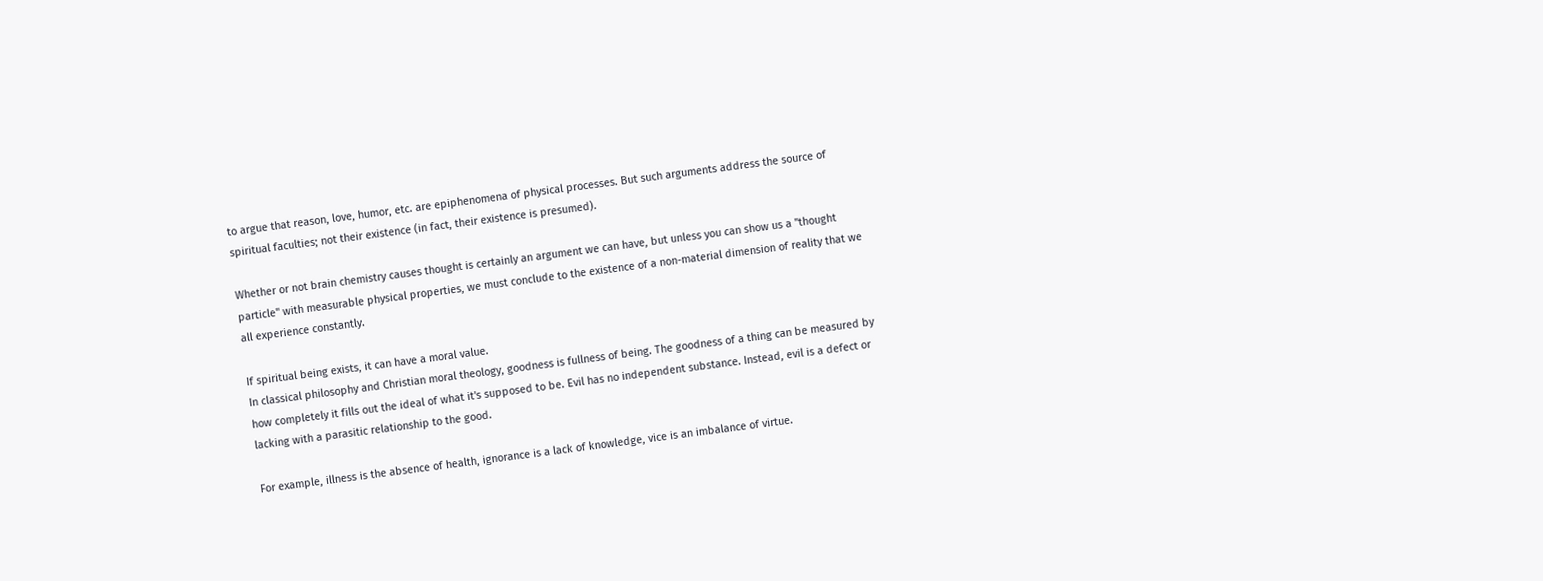to argue that reason, love, humor, etc. are epiphenomena of physical processes. But such arguments address the source of spiritual faculties; not their existence (in fact, their existence is presumed).

Whether or not brain chemistry causes thought is certainly an argument we can have, but unless you can show us a "thought particle" with measurable physical properties, we must conclude to the existence of a non-material dimension of reality that we all experience constantly.

If spiritual being exists, it can have a moral value.
In classical philosophy and Christian moral theology, goodness is fullness of being. The goodness of a thing can be measured by how completely it fills out the ideal of what it's supposed to be. Evil has no independent substance. Instead, evil is a defect or lacking with a parasitic relationship to the good.

For example, illness is the absence of health, ignorance is a lack of knowledge, vice is an imbalance of virtue.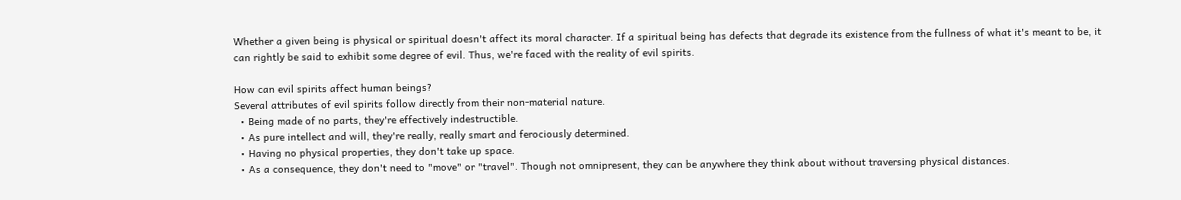Whether a given being is physical or spiritual doesn't affect its moral character. If a spiritual being has defects that degrade its existence from the fullness of what it's meant to be, it can rightly be said to exhibit some degree of evil. Thus, we're faced with the reality of evil spirits.

How can evil spirits affect human beings?
Several attributes of evil spirits follow directly from their non-material nature.
  • Being made of no parts, they're effectively indestructible.
  • As pure intellect and will, they're really, really smart and ferociously determined.
  • Having no physical properties, they don't take up space.
  • As a consequence, they don't need to "move" or "travel". Though not omnipresent, they can be anywhere they think about without traversing physical distances.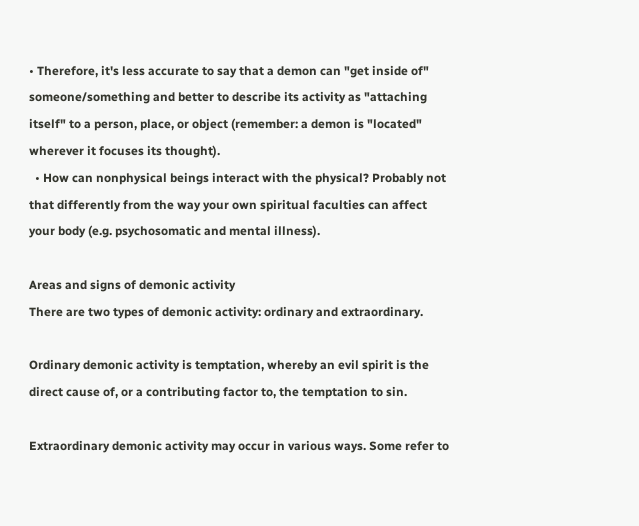• Therefore, it's less accurate to say that a demon can "get inside of" someone/something and better to describe its activity as "attaching itself" to a person, place, or object (remember: a demon is "located" wherever it focuses its thought).
  • How can nonphysical beings interact with the physical? Probably not that differently from the way your own spiritual faculties can affect your body (e.g. psychosomatic and mental illness).

Areas and signs of demonic activity
There are two types of demonic activity: ordinary and extraordinary.

Ordinary demonic activity is temptation, whereby an evil spirit is the direct cause of, or a contributing factor to, the temptation to sin.

Extraordinary demonic activity may occur in various ways. Some refer to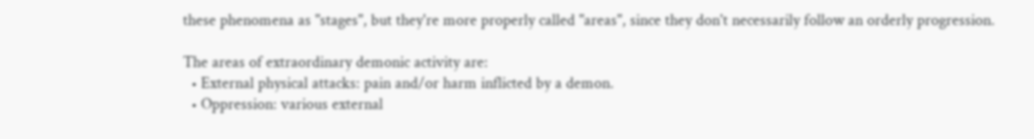these phenomena as "stages", but they're more properly called "areas", since they don't necessarily follow an orderly progression.

The areas of extraordinary demonic activity are:
  • External physical attacks: pain and/or harm inflicted by a demon.
  • Oppression: various external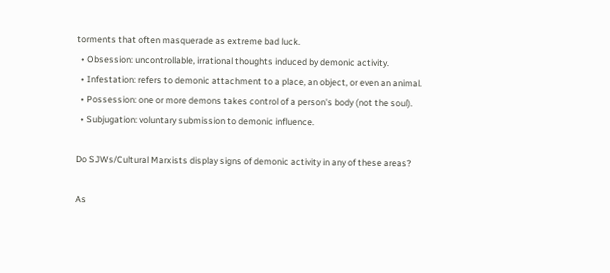torments that often masquerade as extreme bad luck.
  • Obsession: uncontrollable, irrational thoughts induced by demonic activity.
  • Infestation: refers to demonic attachment to a place, an object, or even an animal.
  • Possession: one or more demons takes control of a person's body (not the soul).
  • Subjugation: voluntary submission to demonic influence.

Do SJWs/Cultural Marxists display signs of demonic activity in any of these areas?

As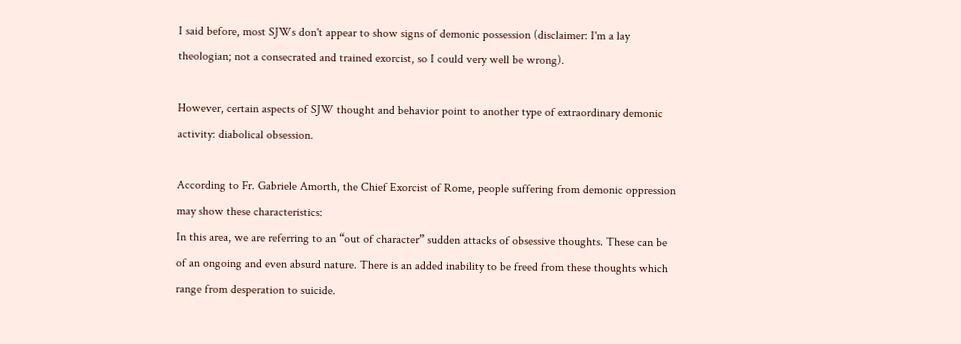I said before, most SJWs don't appear to show signs of demonic possession (disclaimer: I'm a lay theologian; not a consecrated and trained exorcist, so I could very well be wrong).

However, certain aspects of SJW thought and behavior point to another type of extraordinary demonic activity: diabolical obsession.

According to Fr. Gabriele Amorth, the Chief Exorcist of Rome, people suffering from demonic oppression may show these characteristics:
In this area, we are referring to an “out of character” sudden attacks of obsessive thoughts. These can be of an ongoing and even absurd nature. There is an added inability to be freed from these thoughts which range from desperation to suicide.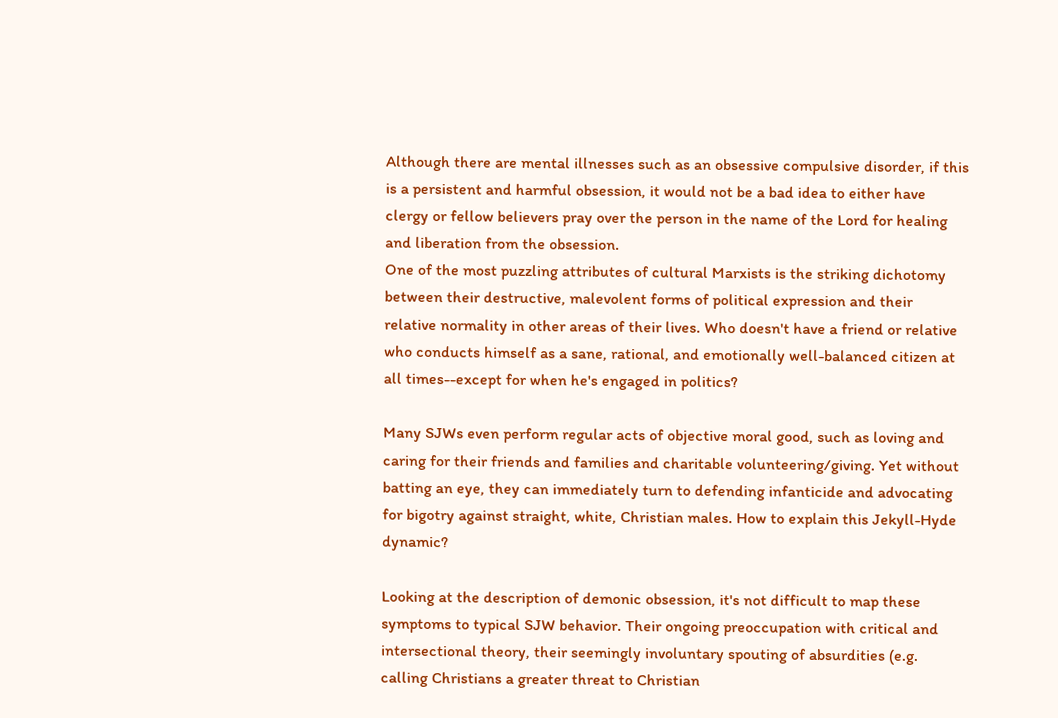Although there are mental illnesses such as an obsessive compulsive disorder, if this is a persistent and harmful obsession, it would not be a bad idea to either have clergy or fellow believers pray over the person in the name of the Lord for healing and liberation from the obsession.
One of the most puzzling attributes of cultural Marxists is the striking dichotomy between their destructive, malevolent forms of political expression and their relative normality in other areas of their lives. Who doesn't have a friend or relative who conducts himself as a sane, rational, and emotionally well-balanced citizen at all times--except for when he's engaged in politics?

Many SJWs even perform regular acts of objective moral good, such as loving and caring for their friends and families and charitable volunteering/giving. Yet without batting an eye, they can immediately turn to defending infanticide and advocating for bigotry against straight, white, Christian males. How to explain this Jekyll-Hyde dynamic?

Looking at the description of demonic obsession, it's not difficult to map these symptoms to typical SJW behavior. Their ongoing preoccupation with critical and intersectional theory, their seemingly involuntary spouting of absurdities (e.g. calling Christians a greater threat to Christian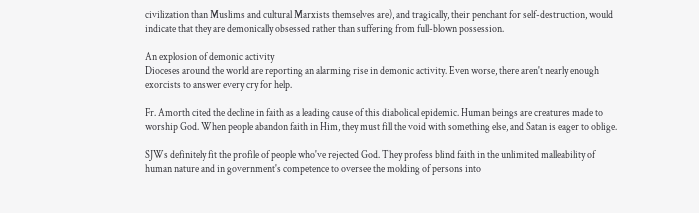civilization than Muslims and cultural Marxists themselves are), and tragically, their penchant for self-destruction, would indicate that they are demonically obsessed rather than suffering from full-blown possession.

An explosion of demonic activity
Dioceses around the world are reporting an alarming rise in demonic activity. Even worse, there aren't nearly enough exorcists to answer every cry for help.

Fr. Amorth cited the decline in faith as a leading cause of this diabolical epidemic. Human beings are creatures made to worship God. When people abandon faith in Him, they must fill the void with something else, and Satan is eager to oblige.

SJWs definitely fit the profile of people who've rejected God. They profess blind faith in the unlimited malleability of human nature and in government's competence to oversee the molding of persons into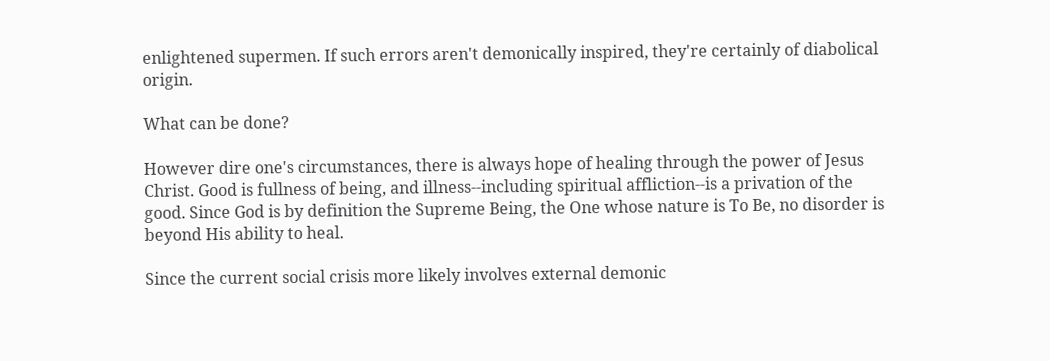enlightened supermen. If such errors aren't demonically inspired, they're certainly of diabolical origin.

What can be done?

However dire one's circumstances, there is always hope of healing through the power of Jesus Christ. Good is fullness of being, and illness--including spiritual affliction--is a privation of the good. Since God is by definition the Supreme Being, the One whose nature is To Be, no disorder is beyond His ability to heal.

Since the current social crisis more likely involves external demonic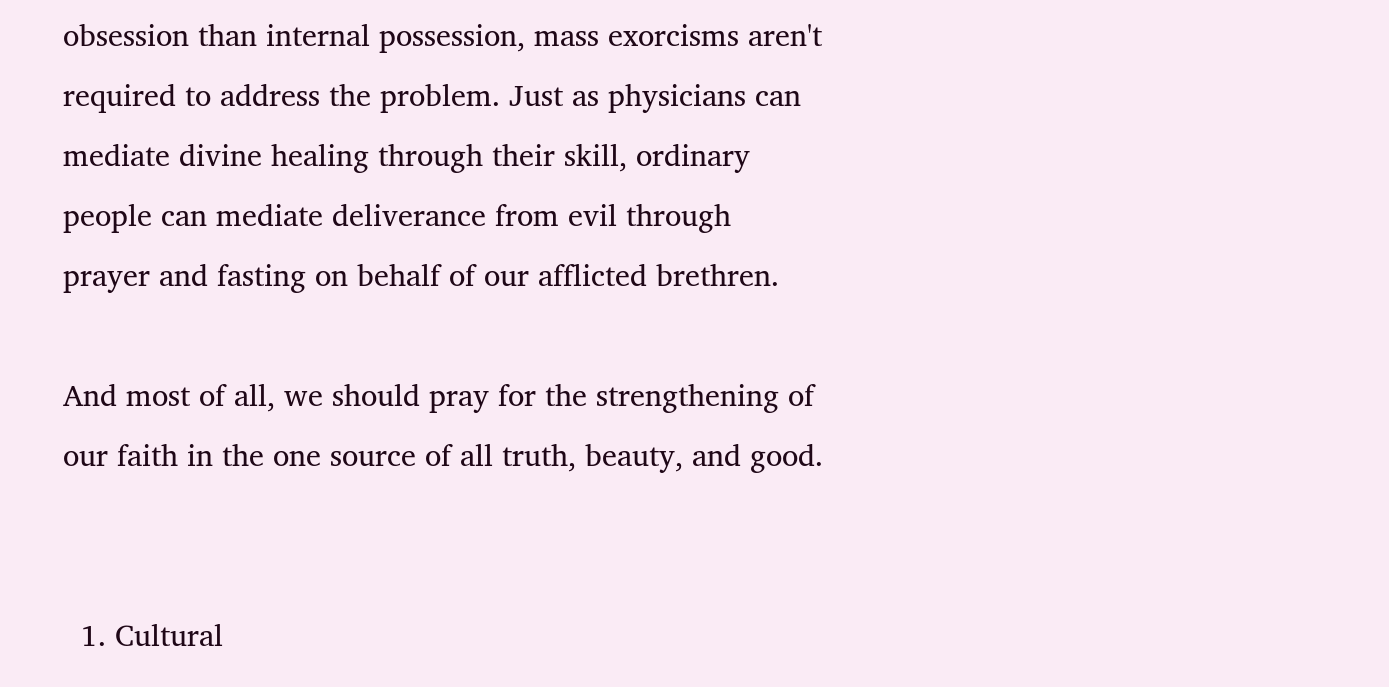obsession than internal possession, mass exorcisms aren't required to address the problem. Just as physicians can mediate divine healing through their skill, ordinary people can mediate deliverance from evil through prayer and fasting on behalf of our afflicted brethren.

And most of all, we should pray for the strengthening of our faith in the one source of all truth, beauty, and good.


  1. Cultural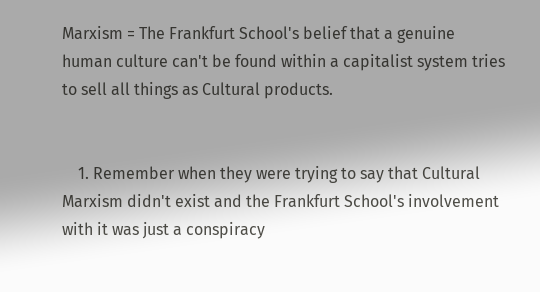Marxism = The Frankfurt School's belief that a genuine human culture can't be found within a capitalist system tries to sell all things as Cultural products.


    1. Remember when they were trying to say that Cultural Marxism didn't exist and the Frankfurt School's involvement with it was just a conspiracy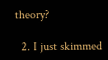theory?

  2. I just skimmed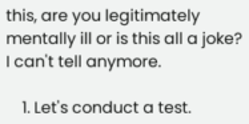this, are you legitimately mentally ill or is this all a joke? I can't tell anymore.

    1. Let's conduct a test.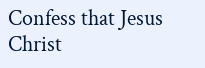Confess that Jesus Christ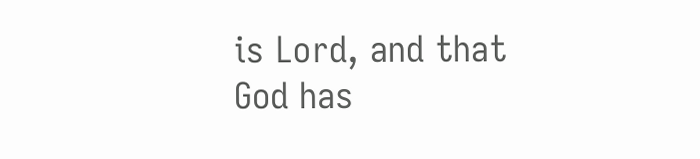is Lord, and that God has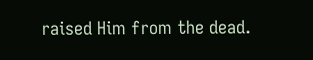raised Him from the dead.